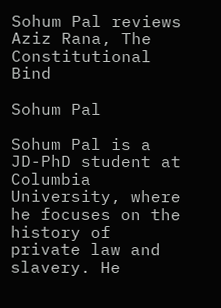Sohum Pal reviews Aziz Rana, The Constitutional Bind

Sohum Pal

Sohum Pal is a JD-PhD student at Columbia University, where he focuses on the history of private law and slavery. He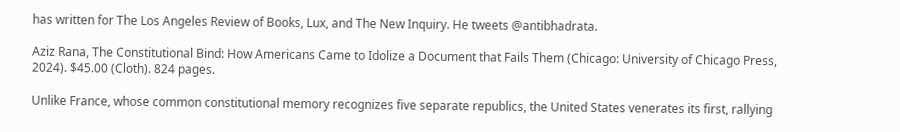has written for The Los Angeles Review of Books, Lux, and The New Inquiry. He tweets @antibhadrata.

Aziz Rana, The Constitutional Bind: How Americans Came to Idolize a Document that Fails Them (Chicago: University of Chicago Press, 2024). $45.00 (Cloth). 824 pages.

Unlike France, whose common constitutional memory recognizes five separate republics, the United States venerates its first, rallying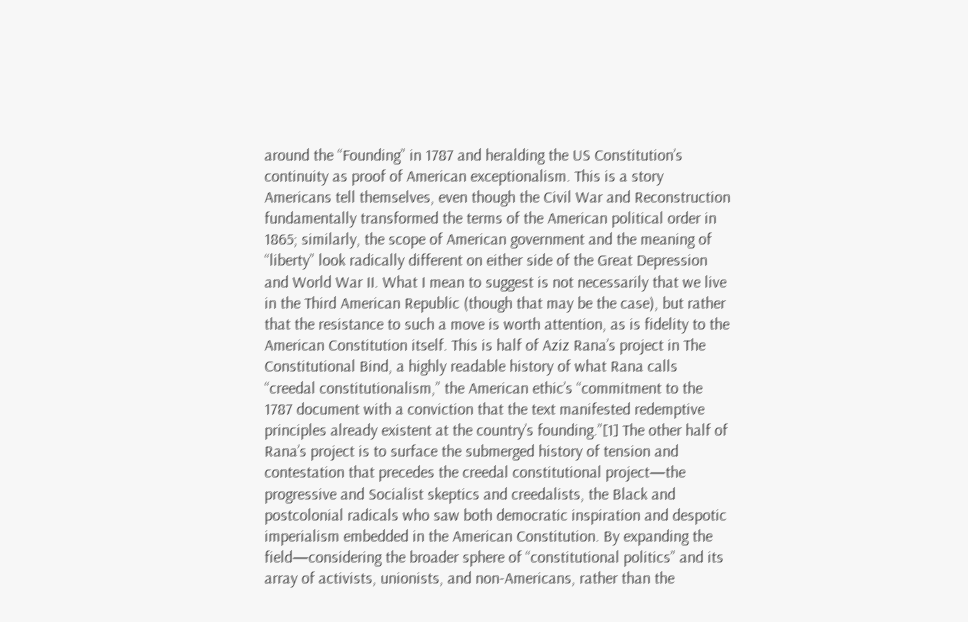around the “Founding” in 1787 and heralding the US Constitution’s continuity as proof of American exceptionalism. This is a story Americans tell themselves, even though the Civil War and Reconstruction fundamentally transformed the terms of the American political order in 1865; similarly, the scope of American government and the meaning of “liberty” look radically different on either side of the Great Depression and World War II. What I mean to suggest is not necessarily that we live in the Third American Republic (though that may be the case), but rather that the resistance to such a move is worth attention, as is fidelity to the American Constitution itself. This is half of Aziz Rana’s project in The Constitutional Bind, a highly readable history of what Rana calls “creedal constitutionalism,” the American ethic’s “commitment to the 1787 document with a conviction that the text manifested redemptive principles already existent at the country’s founding.”[1] The other half of Rana’s project is to surface the submerged history of tension and contestation that precedes the creedal constitutional project—the progressive and Socialist skeptics and creedalists, the Black and postcolonial radicals who saw both democratic inspiration and despotic imperialism embedded in the American Constitution. By expanding the field—considering the broader sphere of “constitutional politics” and its array of activists, unionists, and non-Americans, rather than the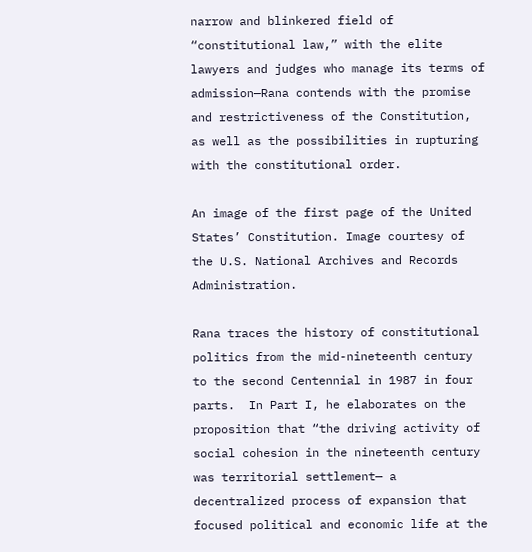narrow and blinkered field of “constitutional law,” with the elite lawyers and judges who manage its terms of admission—Rana contends with the promise and restrictiveness of the Constitution, as well as the possibilities in rupturing with the constitutional order.

An image of the first page of the United States’ Constitution. Image courtesy of the U.S. National Archives and Records Administration.

Rana traces the history of constitutional politics from the mid-nineteenth century to the second Centennial in 1987 in four parts.  In Part I, he elaborates on the proposition that “the driving activity of social cohesion in the nineteenth century was territorial settlement— a decentralized process of expansion that focused political and economic life at the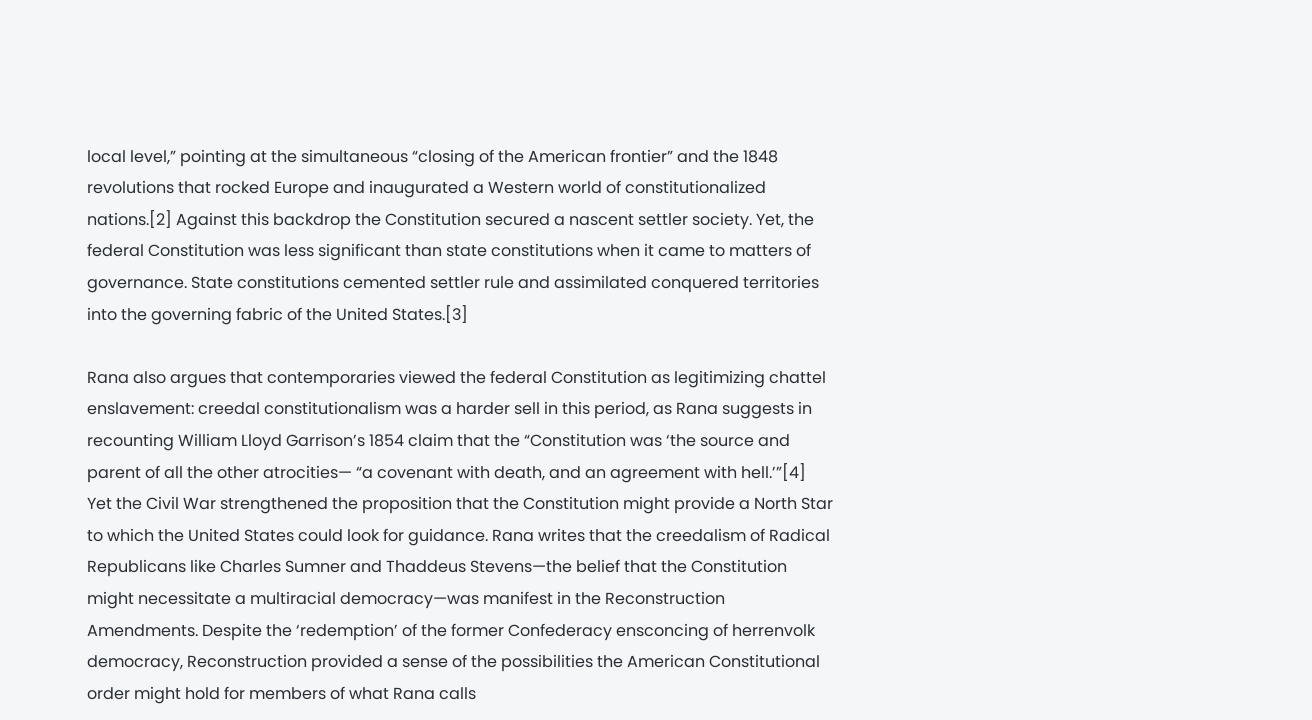local level,” pointing at the simultaneous “closing of the American frontier” and the 1848 revolutions that rocked Europe and inaugurated a Western world of constitutionalized nations.[2] Against this backdrop the Constitution secured a nascent settler society. Yet, the federal Constitution was less significant than state constitutions when it came to matters of governance. State constitutions cemented settler rule and assimilated conquered territories into the governing fabric of the United States.[3]

Rana also argues that contemporaries viewed the federal Constitution as legitimizing chattel enslavement: creedal constitutionalism was a harder sell in this period, as Rana suggests in recounting William Lloyd Garrison’s 1854 claim that the “Constitution was ‘the source and parent of all the other atrocities— “a covenant with death, and an agreement with hell.’”[4] Yet the Civil War strengthened the proposition that the Constitution might provide a North Star to which the United States could look for guidance. Rana writes that the creedalism of Radical Republicans like Charles Sumner and Thaddeus Stevens—the belief that the Constitution might necessitate a multiracial democracy—was manifest in the Reconstruction Amendments. Despite the ‘redemption’ of the former Confederacy ensconcing of herrenvolk democracy, Reconstruction provided a sense of the possibilities the American Constitutional order might hold for members of what Rana calls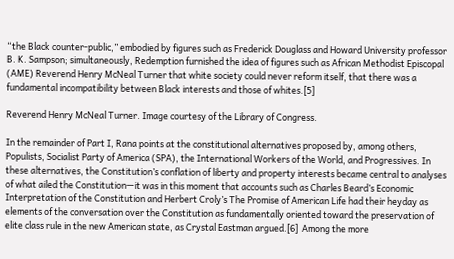“the Black counter-public,” embodied by figures such as Frederick Douglass and Howard University professor B. K. Sampson; simultaneously, Redemption furnished the idea of figures such as African Methodist Episcopal (AME) Reverend Henry McNeal Turner that white society could never reform itself, that there was a fundamental incompatibility between Black interests and those of whites.[5]

Reverend Henry McNeal Turner. Image courtesy of the Library of Congress.

In the remainder of Part I, Rana points at the constitutional alternatives proposed by, among others, Populists, Socialist Party of America (SPA), the International Workers of the World, and Progressives. In these alternatives, the Constitution’s conflation of liberty and property interests became central to analyses of what ailed the Constitution—it was in this moment that accounts such as Charles Beard’s Economic Interpretation of the Constitution and Herbert Croly’s The Promise of American Life had their heyday as elements of the conversation over the Constitution as fundamentally oriented toward the preservation of elite class rule in the new American state, as Crystal Eastman argued.[6]  Among the more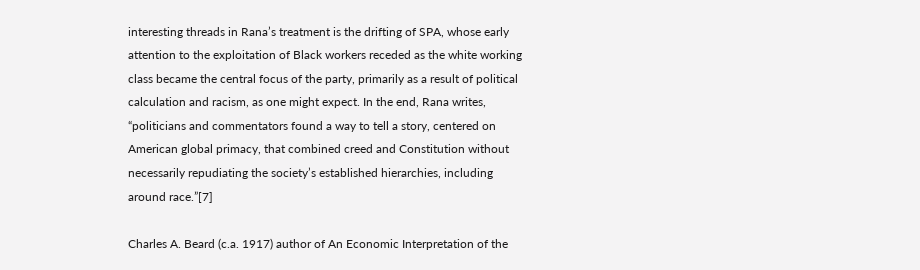interesting threads in Rana’s treatment is the drifting of SPA, whose early attention to the exploitation of Black workers receded as the white working class became the central focus of the party, primarily as a result of political calculation and racism, as one might expect. In the end, Rana writes, “politicians and commentators found a way to tell a story, centered on American global primacy, that combined creed and Constitution without necessarily repudiating the society’s established hierarchies, including around race.”[7]

Charles A. Beard (c.a. 1917) author of An Economic Interpretation of the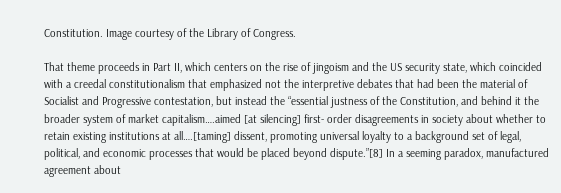Constitution. Image courtesy of the Library of Congress.

That theme proceeds in Part II, which centers on the rise of jingoism and the US security state, which coincided with a creedal constitutionalism that emphasized not the interpretive debates that had been the material of Socialist and Progressive contestation, but instead the “essential justness of the Constitution, and behind it the broader system of market capitalism….aimed [at silencing] first- order disagreements in society about whether to retain existing institutions at all….[taming] dissent, promoting universal loyalty to a background set of legal, political, and economic processes that would be placed beyond dispute.”[8] In a seeming paradox, manufactured agreement about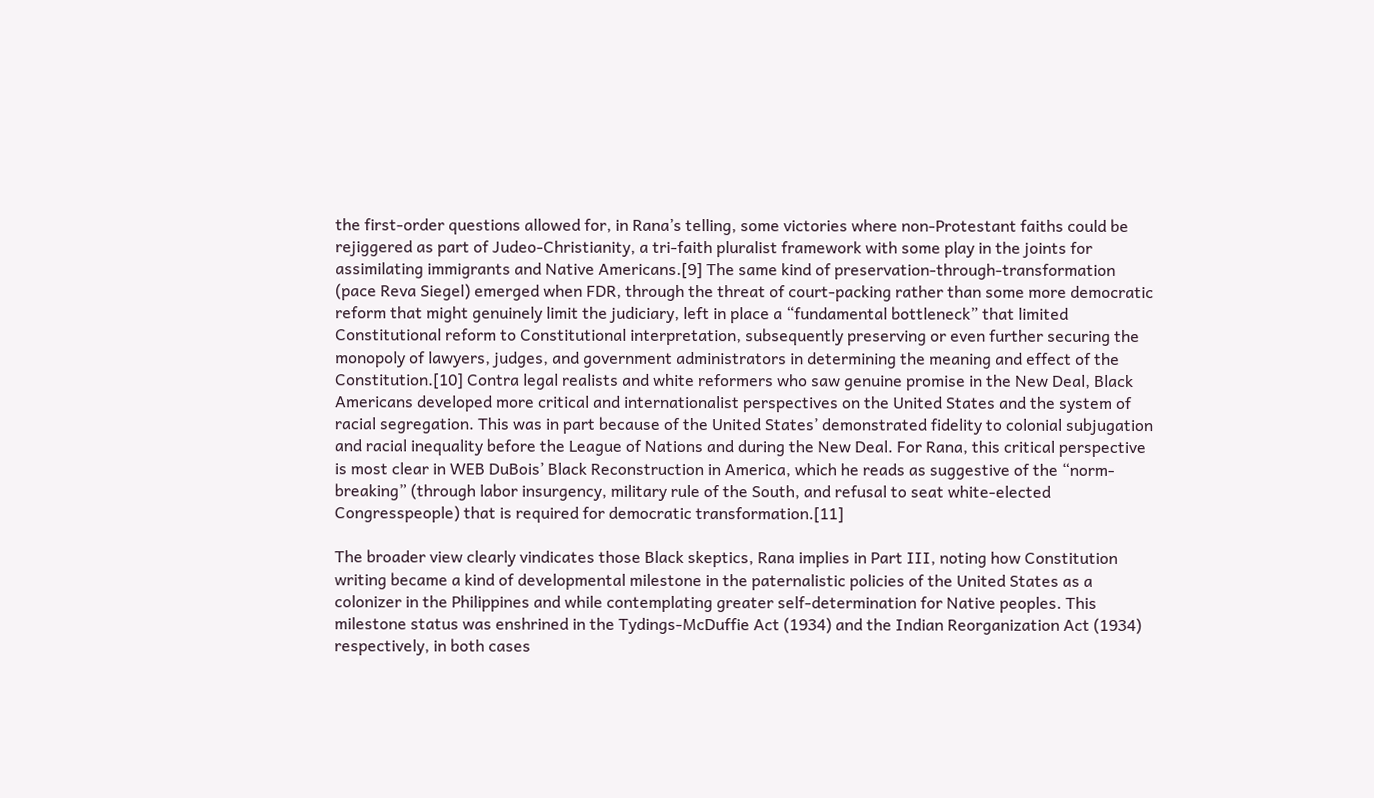the first-order questions allowed for, in Rana’s telling, some victories where non-Protestant faiths could be rejiggered as part of Judeo-Christianity, a tri-faith pluralist framework with some play in the joints for assimilating immigrants and Native Americans.[9] The same kind of preservation-through-transformation (pace Reva Siegel) emerged when FDR, through the threat of court-packing rather than some more democratic reform that might genuinely limit the judiciary, left in place a “fundamental bottleneck” that limited Constitutional reform to Constitutional interpretation, subsequently preserving or even further securing the monopoly of lawyers, judges, and government administrators in determining the meaning and effect of the Constitution.[10] Contra legal realists and white reformers who saw genuine promise in the New Deal, Black Americans developed more critical and internationalist perspectives on the United States and the system of racial segregation. This was in part because of the United States’ demonstrated fidelity to colonial subjugation and racial inequality before the League of Nations and during the New Deal. For Rana, this critical perspective is most clear in WEB DuBois’ Black Reconstruction in America, which he reads as suggestive of the “norm-breaking” (through labor insurgency, military rule of the South, and refusal to seat white-elected Congresspeople) that is required for democratic transformation.[11]

The broader view clearly vindicates those Black skeptics, Rana implies in Part III, noting how Constitution writing became a kind of developmental milestone in the paternalistic policies of the United States as a colonizer in the Philippines and while contemplating greater self-determination for Native peoples. This milestone status was enshrined in the Tydings-McDuffie Act (1934) and the Indian Reorganization Act (1934) respectively, in both cases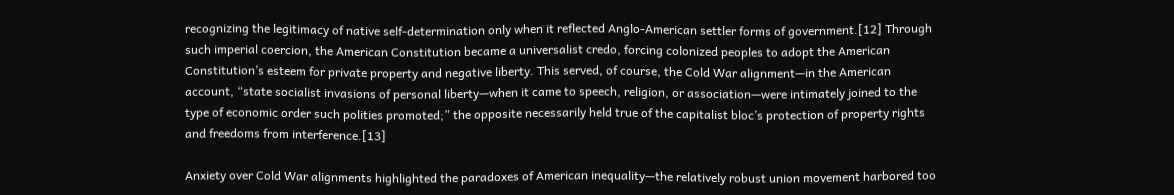recognizing the legitimacy of native self-determination only when it reflected Anglo-American settler forms of government.[12] Through such imperial coercion, the American Constitution became a universalist credo, forcing colonized peoples to adopt the American Constitution’s esteem for private property and negative liberty. This served, of course, the Cold War alignment—in the American account, “state socialist invasions of personal liberty—when it came to speech, religion, or association—were intimately joined to the type of economic order such polities promoted;” the opposite necessarily held true of the capitalist bloc’s protection of property rights and freedoms from interference.[13]

Anxiety over Cold War alignments highlighted the paradoxes of American inequality—the relatively robust union movement harbored too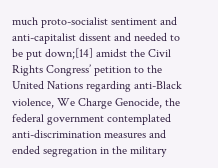much proto-socialist sentiment and anti-capitalist dissent and needed to be put down;[14] amidst the Civil Rights Congress’ petition to the United Nations regarding anti-Black violence, We Charge Genocide, the federal government contemplated anti-discrimination measures and ended segregation in the military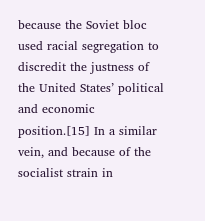because the Soviet bloc used racial segregation to discredit the justness of the United States’ political and economic position.[15] In a similar vein, and because of the socialist strain in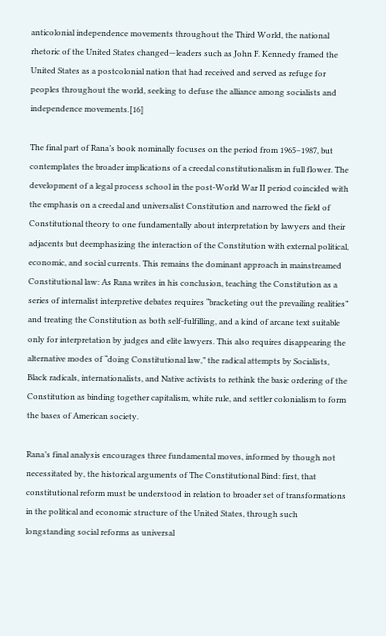anticolonial independence movements throughout the Third World, the national rhetoric of the United States changed—leaders such as John F. Kennedy framed the United States as a postcolonial nation that had received and served as refuge for peoples throughout the world, seeking to defuse the alliance among socialists and independence movements.[16]

The final part of Rana’s book nominally focuses on the period from 1965–1987, but contemplates the broader implications of a creedal constitutionalism in full flower. The development of a legal process school in the post-World War II period coincided with the emphasis on a creedal and universalist Constitution and narrowed the field of Constitutional theory to one fundamentally about interpretation by lawyers and their adjacents but deemphasizing the interaction of the Constitution with external political, economic, and social currents. This remains the dominant approach in mainstreamed Constitutional law: As Rana writes in his conclusion, teaching the Constitution as a series of internalist interpretive debates requires “bracketing out the prevailing realities” and treating the Constitution as both self-fulfilling, and a kind of arcane text suitable only for interpretation by judges and elite lawyers. This also requires disappearing the alternative modes of “doing Constitutional law,” the radical attempts by Socialists, Black radicals, internationalists, and Native activists to rethink the basic ordering of the Constitution as binding together capitalism, white rule, and settler colonialism to form the bases of American society.

Rana’s final analysis encourages three fundamental moves, informed by though not necessitated by, the historical arguments of The Constitutional Bind: first, that constitutional reform must be understood in relation to broader set of transformations in the political and economic structure of the United States, through such longstanding social reforms as universal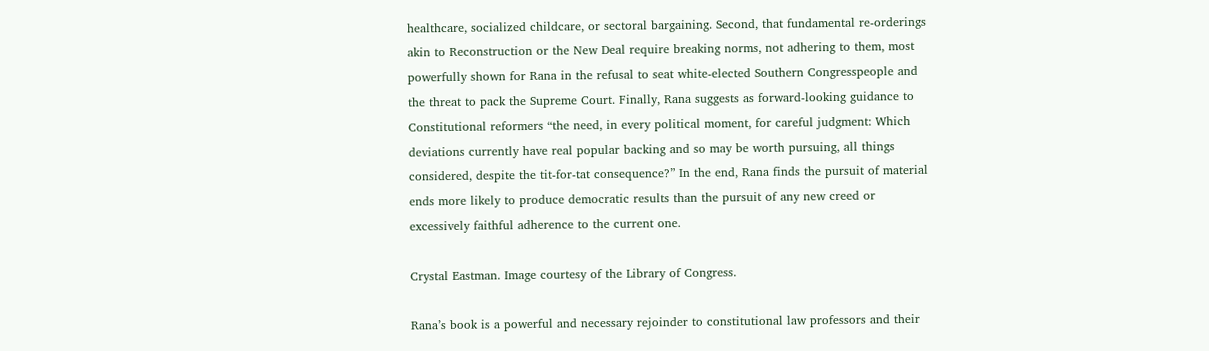healthcare, socialized childcare, or sectoral bargaining. Second, that fundamental re-orderings akin to Reconstruction or the New Deal require breaking norms, not adhering to them, most powerfully shown for Rana in the refusal to seat white-elected Southern Congresspeople and the threat to pack the Supreme Court. Finally, Rana suggests as forward-looking guidance to Constitutional reformers “the need, in every political moment, for careful judgment: Which deviations currently have real popular backing and so may be worth pursuing, all things considered, despite the tit-for-tat consequence?” In the end, Rana finds the pursuit of material ends more likely to produce democratic results than the pursuit of any new creed or excessively faithful adherence to the current one.

Crystal Eastman. Image courtesy of the Library of Congress.

Rana’s book is a powerful and necessary rejoinder to constitutional law professors and their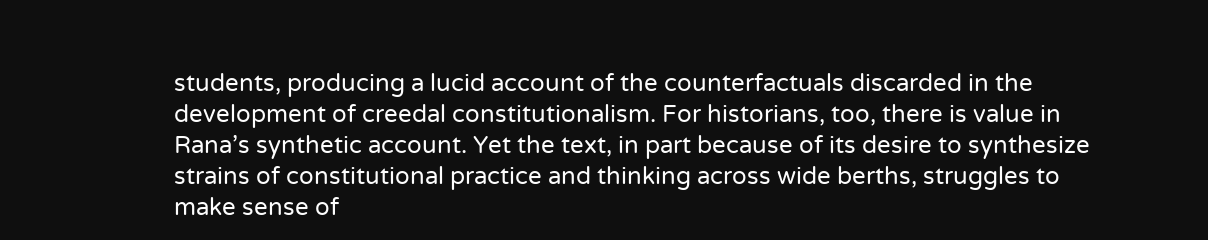students, producing a lucid account of the counterfactuals discarded in the development of creedal constitutionalism. For historians, too, there is value in Rana’s synthetic account. Yet the text, in part because of its desire to synthesize strains of constitutional practice and thinking across wide berths, struggles to make sense of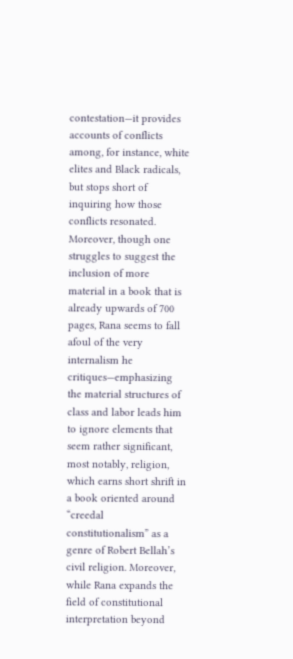contestation—it provides accounts of conflicts among, for instance, white elites and Black radicals, but stops short of inquiring how those conflicts resonated. Moreover, though one struggles to suggest the inclusion of more material in a book that is already upwards of 700 pages, Rana seems to fall afoul of the very internalism he critiques—emphasizing the material structures of class and labor leads him to ignore elements that seem rather significant, most notably, religion, which earns short shrift in a book oriented around “creedal constitutionalism” as a genre of Robert Bellah’s civil religion. Moreover, while Rana expands the field of constitutional interpretation beyond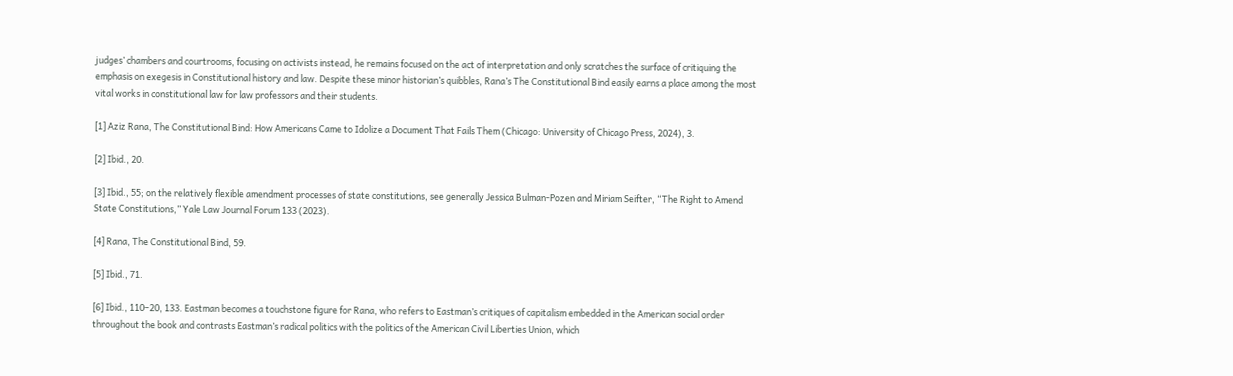judges’ chambers and courtrooms, focusing on activists instead, he remains focused on the act of interpretation and only scratches the surface of critiquing the emphasis on exegesis in Constitutional history and law. Despite these minor historian’s quibbles, Rana’s The Constitutional Bind easily earns a place among the most vital works in constitutional law for law professors and their students.

[1] Aziz Rana, The Constitutional Bind: How Americans Came to Idolize a Document That Fails Them (Chicago: University of Chicago Press, 2024), 3.

[2] Ibid., 20.

[3] Ibid., 55; on the relatively flexible amendment processes of state constitutions, see generally Jessica Bulman-Pozen and Miriam Seifter, “The Right to Amend State Constitutions,” Yale Law Journal Forum 133 (2023).

[4] Rana, The Constitutional Bind, 59.

[5] Ibid., 71.

[6] Ibid., 110–20, 133. Eastman becomes a touchstone figure for Rana, who refers to Eastman’s critiques of capitalism embedded in the American social order throughout the book and contrasts Eastman’s radical politics with the politics of the American Civil Liberties Union, which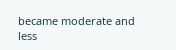became moderate and less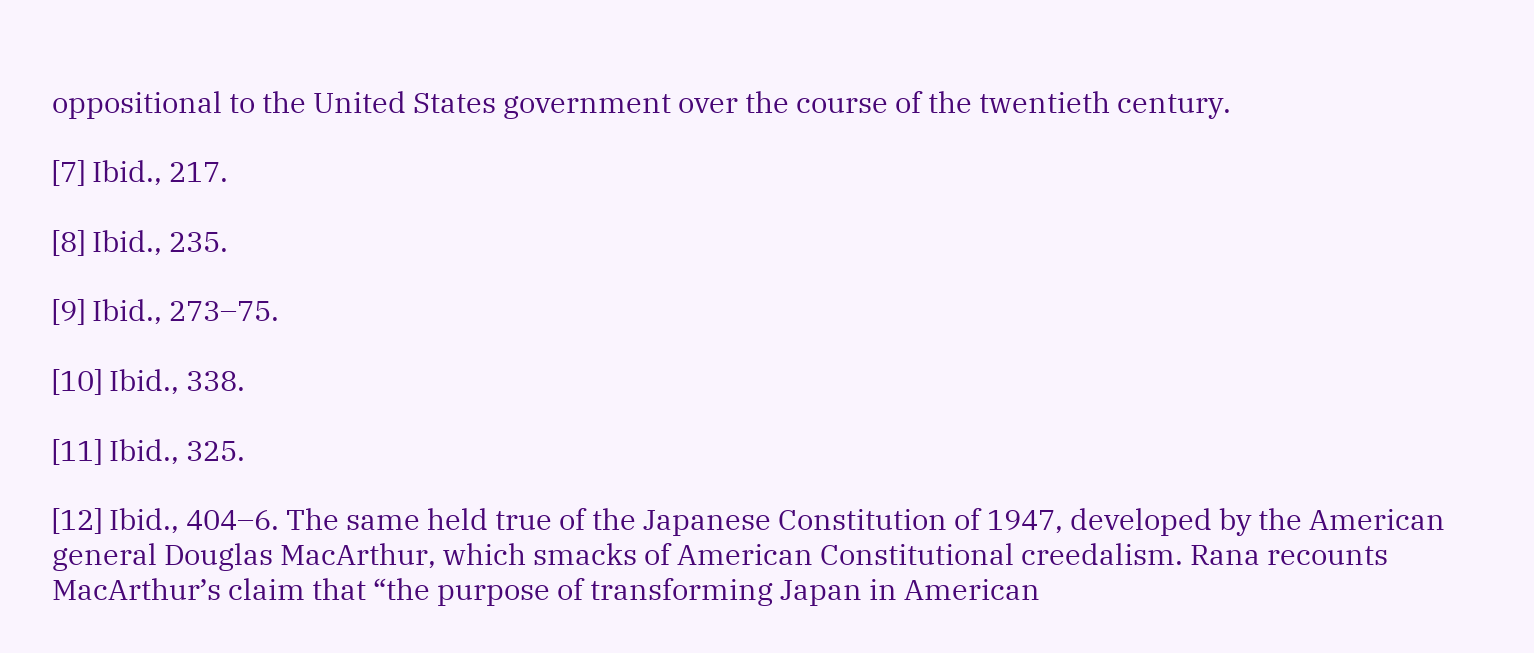oppositional to the United States government over the course of the twentieth century.

[7] Ibid., 217.

[8] Ibid., 235.

[9] Ibid., 273–75.

[10] Ibid., 338.

[11] Ibid., 325.

[12] Ibid., 404–6. The same held true of the Japanese Constitution of 1947, developed by the American general Douglas MacArthur, which smacks of American Constitutional creedalism. Rana recounts MacArthur’s claim that “the purpose of transforming Japan in American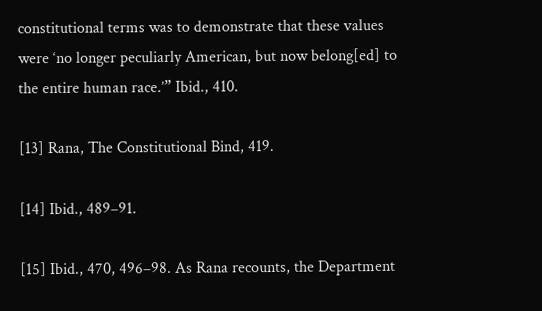constitutional terms was to demonstrate that these values were ‘no longer peculiarly American, but now belong[ed] to the entire human race.’” Ibid., 410.

[13] Rana, The Constitutional Bind, 419.

[14] Ibid., 489–91.

[15] Ibid., 470, 496–98. As Rana recounts, the Department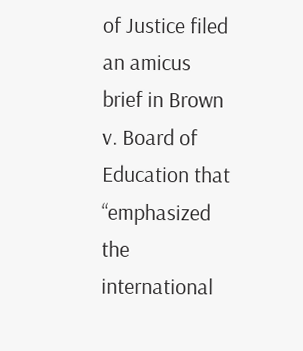of Justice filed an amicus brief in Brown v. Board of Education that “emphasized the international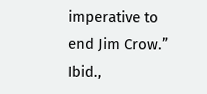imperative to end Jim Crow.” Ibid.,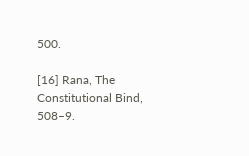500.

[16] Rana, The Constitutional Bind, 508–9.